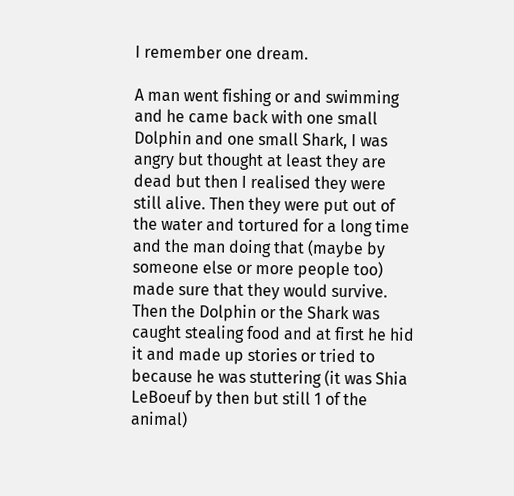I remember one dream.

A man went fishing or and swimming and he came back with one small Dolphin and one small Shark, I was angry but thought at least they are dead but then I realised they were still alive. Then they were put out of the water and tortured for a long time and the man doing that (maybe by someone else or more people too) made sure that they would survive. Then the Dolphin or the Shark was caught stealing food and at first he hid it and made up stories or tried to because he was stuttering (it was Shia LeBoeuf by then but still 1 of the animal)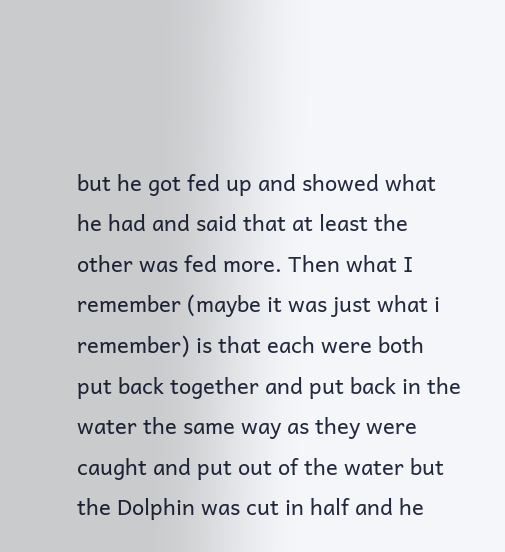but he got fed up and showed what he had and said that at least the other was fed more. Then what I remember (maybe it was just what i remember) is that each were both put back together and put back in the water the same way as they were caught and put out of the water but the Dolphin was cut in half and he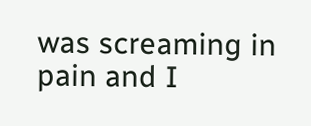was screaming in pain and I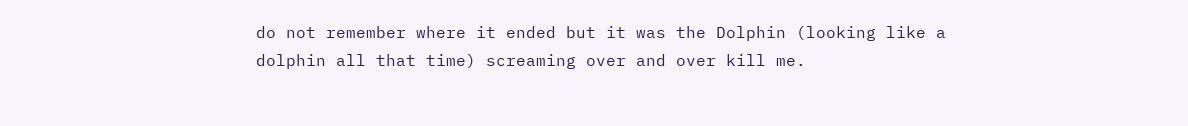do not remember where it ended but it was the Dolphin (looking like a dolphin all that time) screaming over and over kill me.